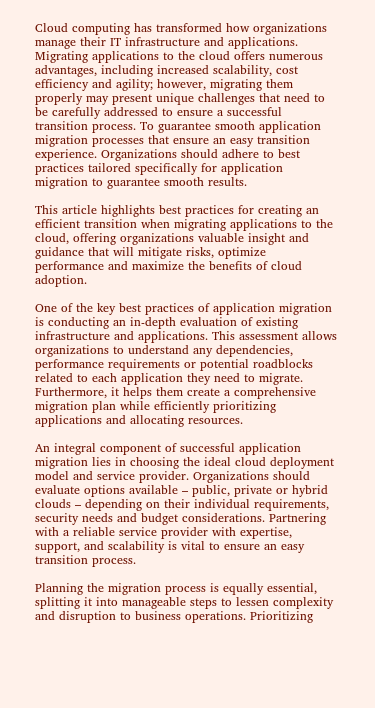Cloud computing has transformed how organizations manage their IT infrastructure and applications. Migrating applications to the cloud offers numerous advantages, including increased scalability, cost efficiency and agility; however, migrating them properly may present unique challenges that need to be carefully addressed to ensure a successful transition process. To guarantee smooth application migration processes that ensure an easy transition experience. Organizations should adhere to best practices tailored specifically for application migration to guarantee smooth results.

This article highlights best practices for creating an efficient transition when migrating applications to the cloud, offering organizations valuable insight and guidance that will mitigate risks, optimize performance and maximize the benefits of cloud adoption.

One of the key best practices of application migration is conducting an in-depth evaluation of existing infrastructure and applications. This assessment allows organizations to understand any dependencies, performance requirements or potential roadblocks related to each application they need to migrate. Furthermore, it helps them create a comprehensive migration plan while efficiently prioritizing applications and allocating resources.

An integral component of successful application migration lies in choosing the ideal cloud deployment model and service provider. Organizations should evaluate options available – public, private or hybrid clouds – depending on their individual requirements, security needs and budget considerations. Partnering with a reliable service provider with expertise, support, and scalability is vital to ensure an easy transition process.

Planning the migration process is equally essential, splitting it into manageable steps to lessen complexity and disruption to business operations. Prioritizing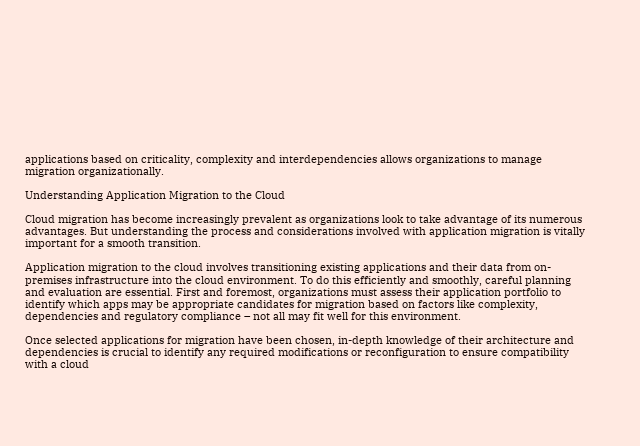applications based on criticality, complexity and interdependencies allows organizations to manage migration organizationally.

Understanding Application Migration to the Cloud

Cloud migration has become increasingly prevalent as organizations look to take advantage of its numerous advantages. But understanding the process and considerations involved with application migration is vitally important for a smooth transition.

Application migration to the cloud involves transitioning existing applications and their data from on-premises infrastructure into the cloud environment. To do this efficiently and smoothly, careful planning and evaluation are essential. First and foremost, organizations must assess their application portfolio to identify which apps may be appropriate candidates for migration based on factors like complexity, dependencies and regulatory compliance – not all may fit well for this environment.

Once selected applications for migration have been chosen, in-depth knowledge of their architecture and dependencies is crucial to identify any required modifications or reconfiguration to ensure compatibility with a cloud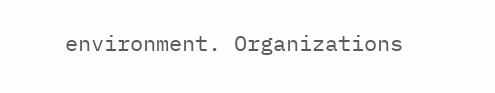environment. Organizations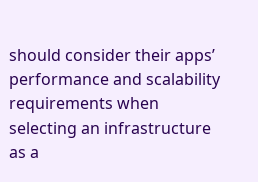should consider their apps’ performance and scalability requirements when selecting an infrastructure as a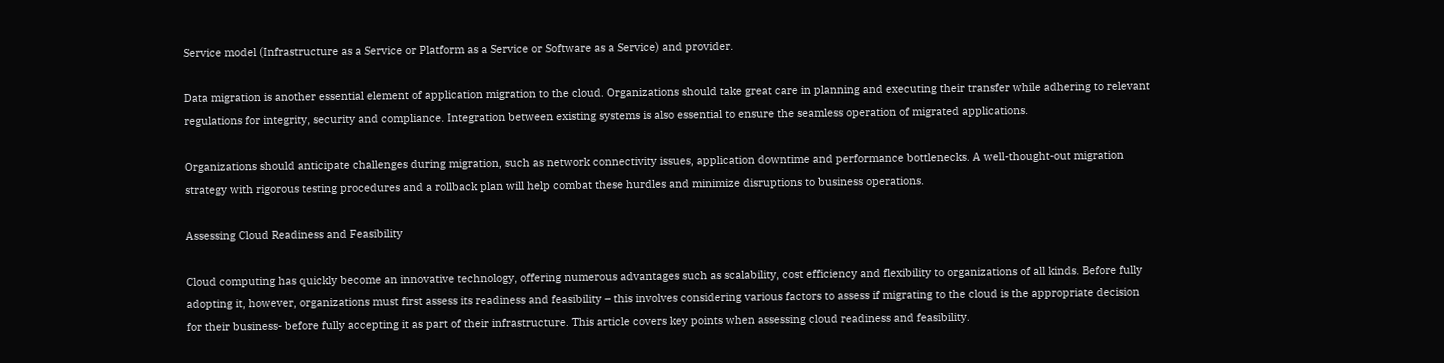Service model (Infrastructure as a Service or Platform as a Service or Software as a Service) and provider.

Data migration is another essential element of application migration to the cloud. Organizations should take great care in planning and executing their transfer while adhering to relevant regulations for integrity, security and compliance. Integration between existing systems is also essential to ensure the seamless operation of migrated applications.

Organizations should anticipate challenges during migration, such as network connectivity issues, application downtime and performance bottlenecks. A well-thought-out migration strategy with rigorous testing procedures and a rollback plan will help combat these hurdles and minimize disruptions to business operations.

Assessing Cloud Readiness and Feasibility

Cloud computing has quickly become an innovative technology, offering numerous advantages such as scalability, cost efficiency and flexibility to organizations of all kinds. Before fully adopting it, however, organizations must first assess its readiness and feasibility – this involves considering various factors to assess if migrating to the cloud is the appropriate decision for their business- before fully accepting it as part of their infrastructure. This article covers key points when assessing cloud readiness and feasibility.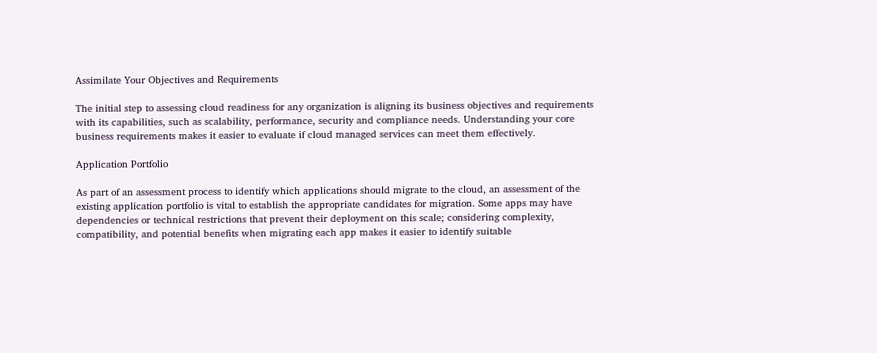Assimilate Your Objectives and Requirements

The initial step to assessing cloud readiness for any organization is aligning its business objectives and requirements with its capabilities, such as scalability, performance, security and compliance needs. Understanding your core business requirements makes it easier to evaluate if cloud managed services can meet them effectively.

Application Portfolio

As part of an assessment process to identify which applications should migrate to the cloud, an assessment of the existing application portfolio is vital to establish the appropriate candidates for migration. Some apps may have dependencies or technical restrictions that prevent their deployment on this scale; considering complexity, compatibility, and potential benefits when migrating each app makes it easier to identify suitable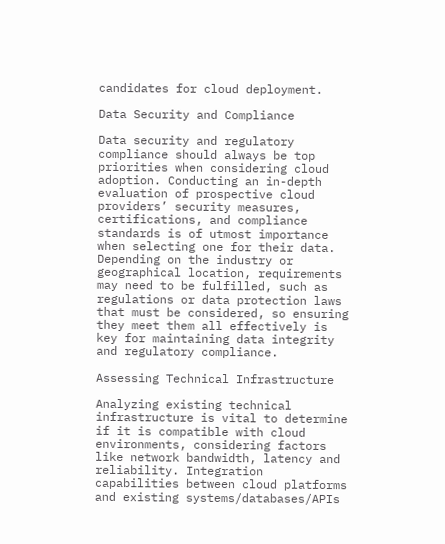candidates for cloud deployment.

Data Security and Compliance

Data security and regulatory compliance should always be top priorities when considering cloud adoption. Conducting an in-depth evaluation of prospective cloud providers’ security measures, certifications, and compliance standards is of utmost importance when selecting one for their data. Depending on the industry or geographical location, requirements may need to be fulfilled, such as regulations or data protection laws that must be considered, so ensuring they meet them all effectively is key for maintaining data integrity and regulatory compliance.

Assessing Technical Infrastructure

Analyzing existing technical infrastructure is vital to determine if it is compatible with cloud environments, considering factors like network bandwidth, latency and reliability. Integration capabilities between cloud platforms and existing systems/databases/APIs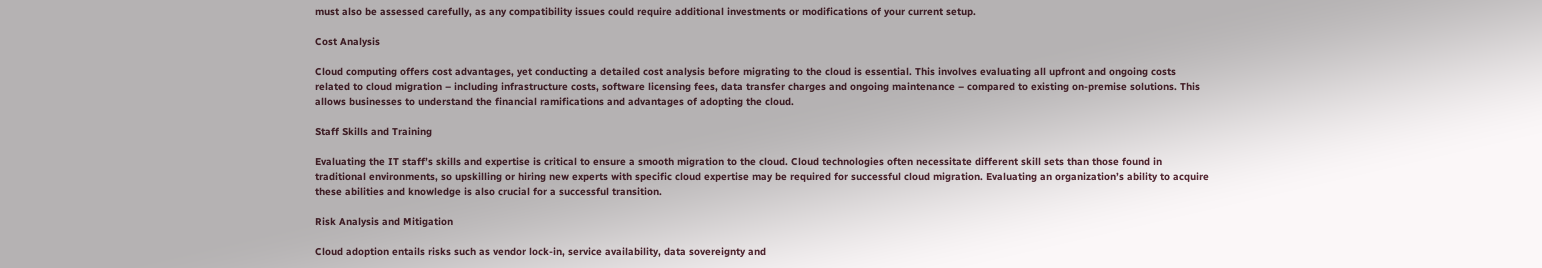must also be assessed carefully, as any compatibility issues could require additional investments or modifications of your current setup.

Cost Analysis

Cloud computing offers cost advantages, yet conducting a detailed cost analysis before migrating to the cloud is essential. This involves evaluating all upfront and ongoing costs related to cloud migration – including infrastructure costs, software licensing fees, data transfer charges and ongoing maintenance – compared to existing on-premise solutions. This allows businesses to understand the financial ramifications and advantages of adopting the cloud.

Staff Skills and Training

Evaluating the IT staff’s skills and expertise is critical to ensure a smooth migration to the cloud. Cloud technologies often necessitate different skill sets than those found in traditional environments, so upskilling or hiring new experts with specific cloud expertise may be required for successful cloud migration. Evaluating an organization’s ability to acquire these abilities and knowledge is also crucial for a successful transition.

Risk Analysis and Mitigation

Cloud adoption entails risks such as vendor lock-in, service availability, data sovereignty and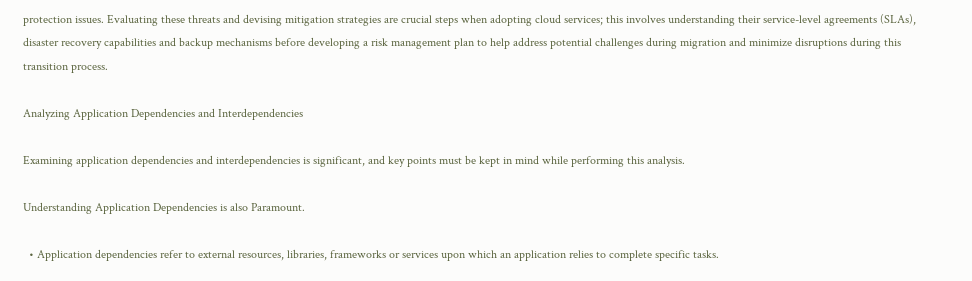protection issues. Evaluating these threats and devising mitigation strategies are crucial steps when adopting cloud services; this involves understanding their service-level agreements (SLAs), disaster recovery capabilities and backup mechanisms before developing a risk management plan to help address potential challenges during migration and minimize disruptions during this transition process.

Analyzing Application Dependencies and Interdependencies

Examining application dependencies and interdependencies is significant, and key points must be kept in mind while performing this analysis.

Understanding Application Dependencies is also Paramount.

  • Application dependencies refer to external resources, libraries, frameworks or services upon which an application relies to complete specific tasks.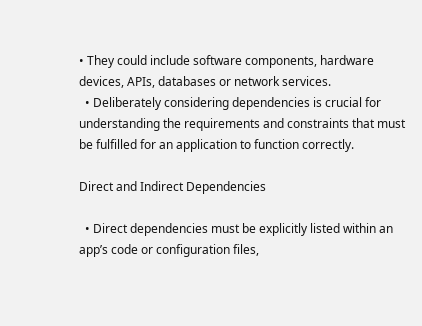• They could include software components, hardware devices, APIs, databases or network services.
  • Deliberately considering dependencies is crucial for understanding the requirements and constraints that must be fulfilled for an application to function correctly.

Direct and Indirect Dependencies

  • Direct dependencies must be explicitly listed within an app’s code or configuration files,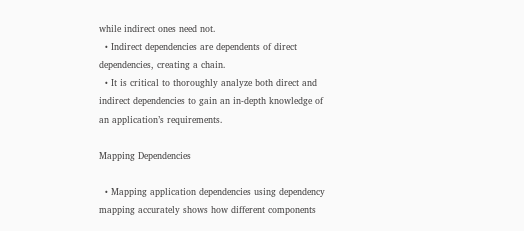while indirect ones need not.
  • Indirect dependencies are dependents of direct dependencies, creating a chain.
  • It is critical to thoroughly analyze both direct and indirect dependencies to gain an in-depth knowledge of an application’s requirements.

Mapping Dependencies

  • Mapping application dependencies using dependency mapping accurately shows how different components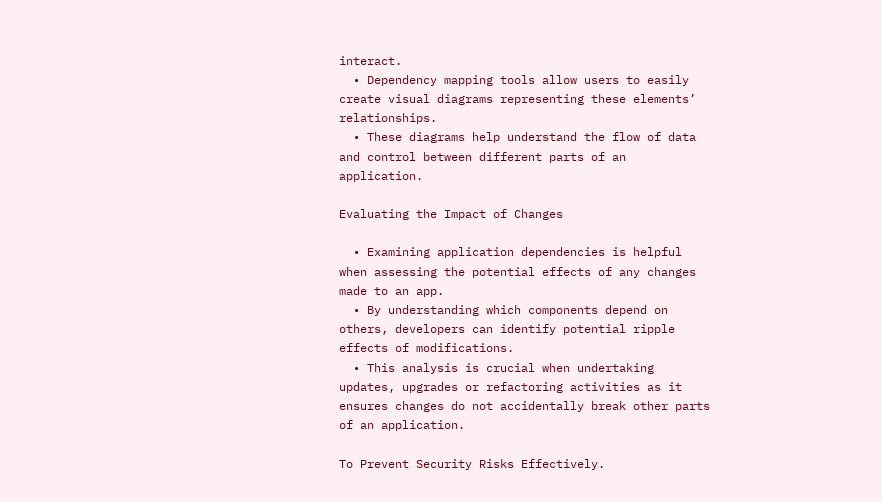interact.
  • Dependency mapping tools allow users to easily create visual diagrams representing these elements’ relationships.
  • These diagrams help understand the flow of data and control between different parts of an application.

Evaluating the Impact of Changes

  • Examining application dependencies is helpful when assessing the potential effects of any changes made to an app.
  • By understanding which components depend on others, developers can identify potential ripple effects of modifications.
  • This analysis is crucial when undertaking updates, upgrades or refactoring activities as it ensures changes do not accidentally break other parts of an application.

To Prevent Security Risks Effectively.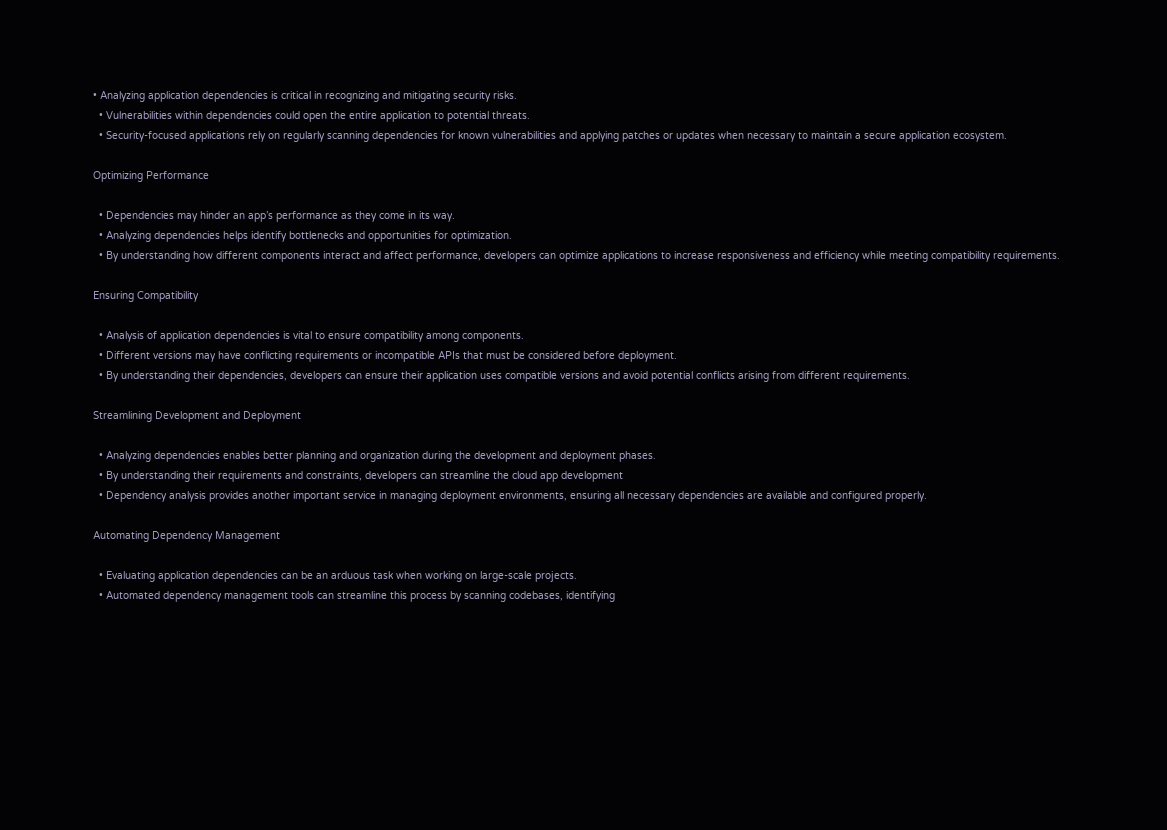• Analyzing application dependencies is critical in recognizing and mitigating security risks.
  • Vulnerabilities within dependencies could open the entire application to potential threats.
  • Security-focused applications rely on regularly scanning dependencies for known vulnerabilities and applying patches or updates when necessary to maintain a secure application ecosystem.

Optimizing Performance

  • Dependencies may hinder an app’s performance as they come in its way.
  • Analyzing dependencies helps identify bottlenecks and opportunities for optimization.
  • By understanding how different components interact and affect performance, developers can optimize applications to increase responsiveness and efficiency while meeting compatibility requirements.

Ensuring Compatibility

  • Analysis of application dependencies is vital to ensure compatibility among components.
  • Different versions may have conflicting requirements or incompatible APIs that must be considered before deployment.
  • By understanding their dependencies, developers can ensure their application uses compatible versions and avoid potential conflicts arising from different requirements.

Streamlining Development and Deployment

  • Analyzing dependencies enables better planning and organization during the development and deployment phases.
  • By understanding their requirements and constraints, developers can streamline the cloud app development
  • Dependency analysis provides another important service in managing deployment environments, ensuring all necessary dependencies are available and configured properly.

Automating Dependency Management

  • Evaluating application dependencies can be an arduous task when working on large-scale projects.
  • Automated dependency management tools can streamline this process by scanning codebases, identifying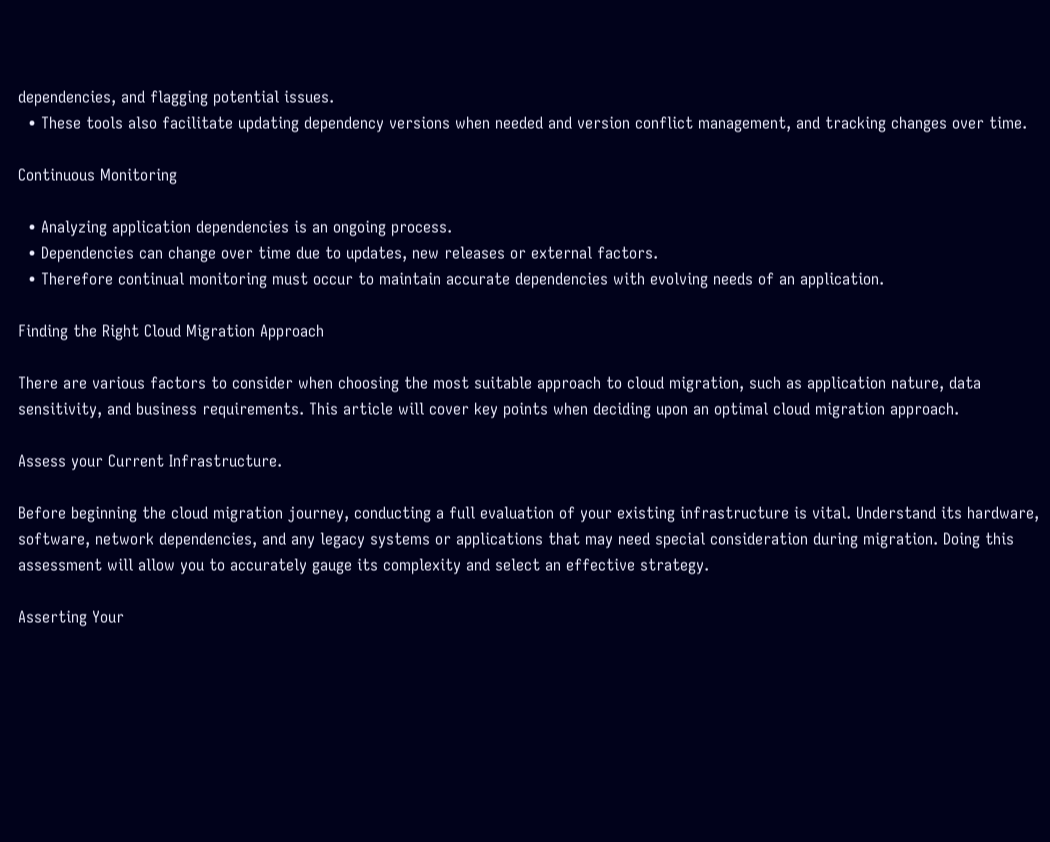dependencies, and flagging potential issues.
  • These tools also facilitate updating dependency versions when needed and version conflict management, and tracking changes over time.

Continuous Monitoring

  • Analyzing application dependencies is an ongoing process.
  • Dependencies can change over time due to updates, new releases or external factors.
  • Therefore continual monitoring must occur to maintain accurate dependencies with evolving needs of an application.

Finding the Right Cloud Migration Approach

There are various factors to consider when choosing the most suitable approach to cloud migration, such as application nature, data sensitivity, and business requirements. This article will cover key points when deciding upon an optimal cloud migration approach.

Assess your Current Infrastructure.

Before beginning the cloud migration journey, conducting a full evaluation of your existing infrastructure is vital. Understand its hardware, software, network dependencies, and any legacy systems or applications that may need special consideration during migration. Doing this assessment will allow you to accurately gauge its complexity and select an effective strategy.

Asserting Your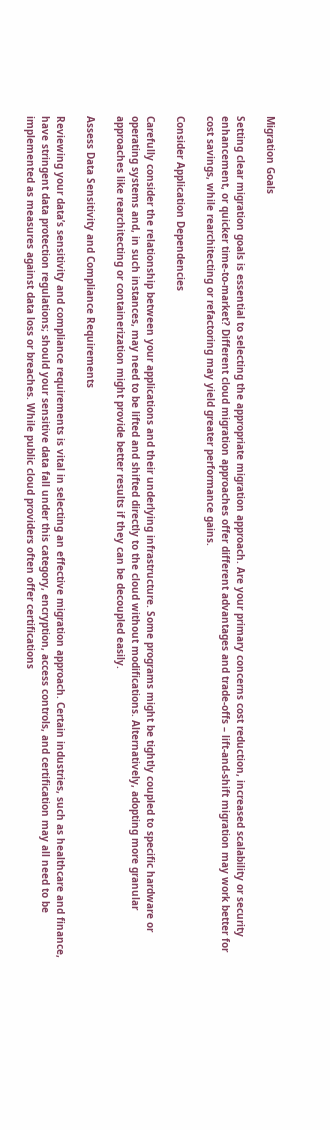Migration Goals

Setting clear migration goals is essential to selecting the appropriate migration approach. Are your primary concerns cost reduction, increased scalability or security enhancement, or quicker time-to-market? Different cloud migration approaches offer different advantages and trade-offs – lift-and-shift migration may work better for cost savings, while rearchitecting or refactoring may yield greater performance gains.

Consider Application Dependencies

Carefully consider the relationship between your applications and their underlying infrastructure. Some programs might be tightly coupled to specific hardware or operating systems and, in such instances, may need to be lifted and shifted directly to the cloud without modifications. Alternatively, adopting more granular approaches like rearchitecting or containerization might provide better results if they can be decoupled easily.

Assess Data Sensitivity and Compliance Requirements

Reviewing your data’s sensitivity and compliance requirements is vital in selecting an effective migration approach. Certain industries, such as healthcare and finance, have stringent data protection regulations; should your sensitive data fall under this category, encryption, access controls, and certification may all need to be implemented as measures against data loss or breaches. While public cloud providers often offer certifications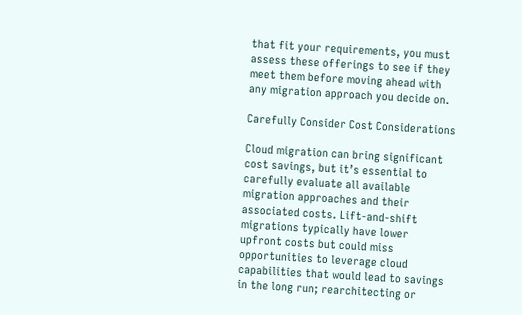that fit your requirements, you must assess these offerings to see if they meet them before moving ahead with any migration approach you decide on.

Carefully Consider Cost Considerations

Cloud migration can bring significant cost savings, but it’s essential to carefully evaluate all available migration approaches and their associated costs. Lift-and-shift migrations typically have lower upfront costs but could miss opportunities to leverage cloud capabilities that would lead to savings in the long run; rearchitecting or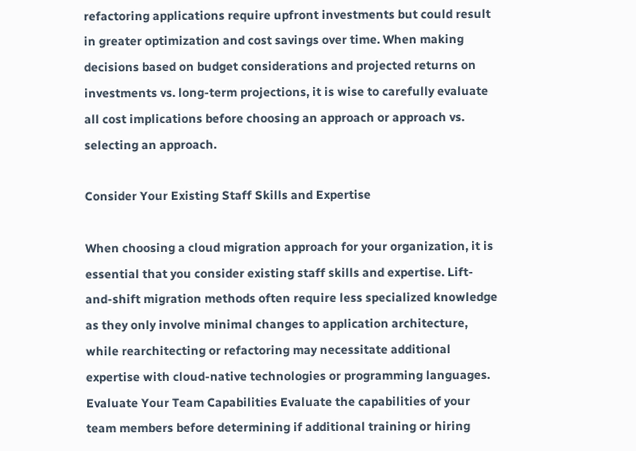refactoring applications require upfront investments but could result in greater optimization and cost savings over time. When making decisions based on budget considerations and projected returns on investments vs. long-term projections, it is wise to carefully evaluate all cost implications before choosing an approach or approach vs. selecting an approach.

Consider Your Existing Staff Skills and Expertise

When choosing a cloud migration approach for your organization, it is essential that you consider existing staff skills and expertise. Lift-and-shift migration methods often require less specialized knowledge as they only involve minimal changes to application architecture, while rearchitecting or refactoring may necessitate additional expertise with cloud-native technologies or programming languages. Evaluate Your Team Capabilities Evaluate the capabilities of your team members before determining if additional training or hiring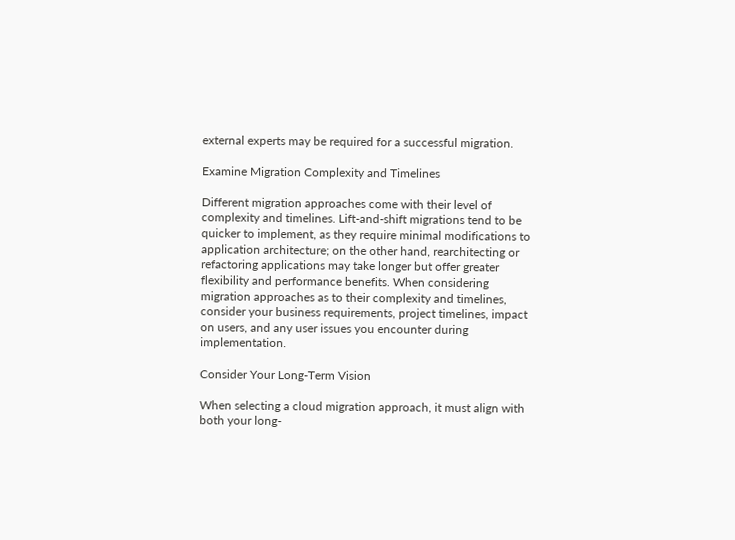external experts may be required for a successful migration.

Examine Migration Complexity and Timelines

Different migration approaches come with their level of complexity and timelines. Lift-and-shift migrations tend to be quicker to implement, as they require minimal modifications to application architecture; on the other hand, rearchitecting or refactoring applications may take longer but offer greater flexibility and performance benefits. When considering migration approaches as to their complexity and timelines, consider your business requirements, project timelines, impact on users, and any user issues you encounter during implementation.

Consider Your Long-Term Vision

When selecting a cloud migration approach, it must align with both your long-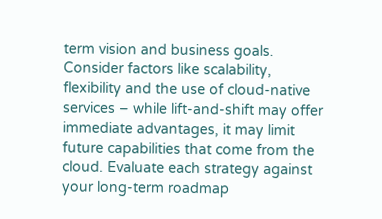term vision and business goals. Consider factors like scalability, flexibility and the use of cloud-native services – while lift-and-shift may offer immediate advantages, it may limit future capabilities that come from the cloud. Evaluate each strategy against your long-term roadmap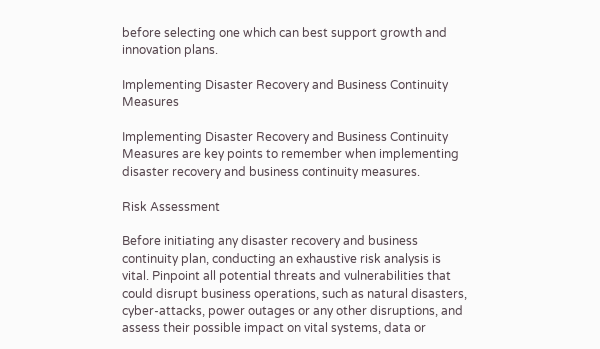before selecting one which can best support growth and innovation plans.

Implementing Disaster Recovery and Business Continuity Measures

Implementing Disaster Recovery and Business Continuity Measures are key points to remember when implementing disaster recovery and business continuity measures.

Risk Assessment

Before initiating any disaster recovery and business continuity plan, conducting an exhaustive risk analysis is vital. Pinpoint all potential threats and vulnerabilities that could disrupt business operations, such as natural disasters, cyber-attacks, power outages or any other disruptions, and assess their possible impact on vital systems, data or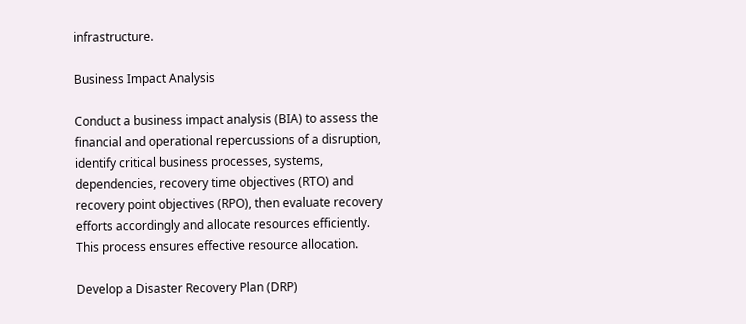infrastructure.

Business Impact Analysis

Conduct a business impact analysis (BIA) to assess the financial and operational repercussions of a disruption, identify critical business processes, systems, dependencies, recovery time objectives (RTO) and recovery point objectives (RPO), then evaluate recovery efforts accordingly and allocate resources efficiently. This process ensures effective resource allocation.

Develop a Disaster Recovery Plan (DRP)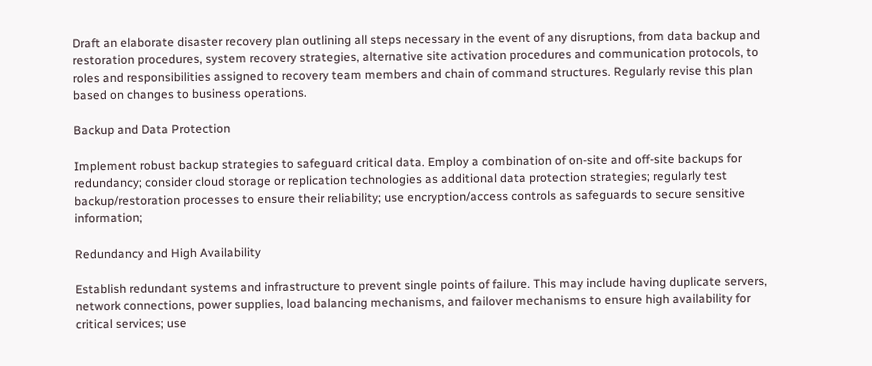Draft an elaborate disaster recovery plan outlining all steps necessary in the event of any disruptions, from data backup and restoration procedures, system recovery strategies, alternative site activation procedures and communication protocols, to roles and responsibilities assigned to recovery team members and chain of command structures. Regularly revise this plan based on changes to business operations.

Backup and Data Protection

Implement robust backup strategies to safeguard critical data. Employ a combination of on-site and off-site backups for redundancy; consider cloud storage or replication technologies as additional data protection strategies; regularly test backup/restoration processes to ensure their reliability; use encryption/access controls as safeguards to secure sensitive information;

Redundancy and High Availability

Establish redundant systems and infrastructure to prevent single points of failure. This may include having duplicate servers, network connections, power supplies, load balancing mechanisms, and failover mechanisms to ensure high availability for critical services; use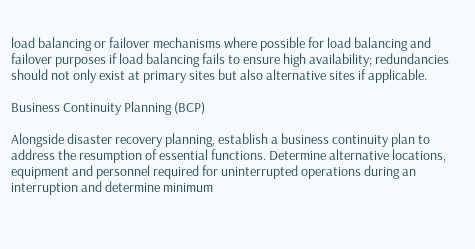load balancing or failover mechanisms where possible for load balancing and failover purposes if load balancing fails to ensure high availability; redundancies should not only exist at primary sites but also alternative sites if applicable.

Business Continuity Planning (BCP)

Alongside disaster recovery planning, establish a business continuity plan to address the resumption of essential functions. Determine alternative locations, equipment and personnel required for uninterrupted operations during an interruption and determine minimum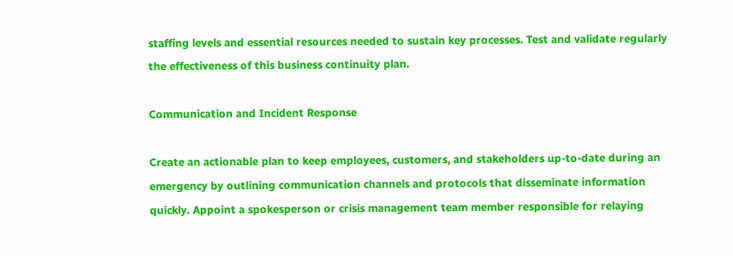staffing levels and essential resources needed to sustain key processes. Test and validate regularly the effectiveness of this business continuity plan.

Communication and Incident Response

Create an actionable plan to keep employees, customers, and stakeholders up-to-date during an emergency by outlining communication channels and protocols that disseminate information quickly. Appoint a spokesperson or crisis management team member responsible for relaying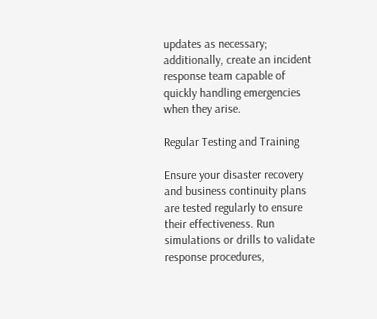updates as necessary; additionally, create an incident response team capable of quickly handling emergencies when they arise.

Regular Testing and Training

Ensure your disaster recovery and business continuity plans are tested regularly to ensure their effectiveness. Run simulations or drills to validate response procedures,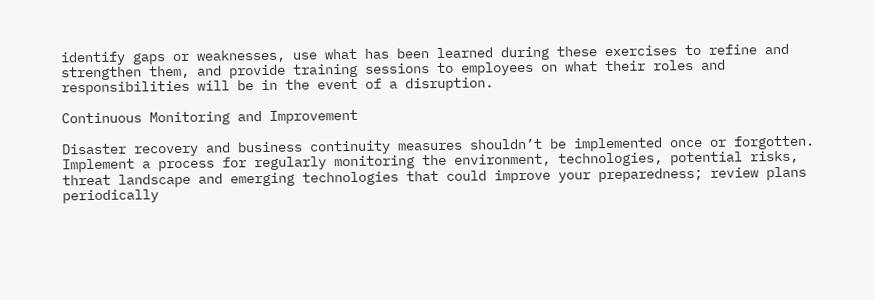identify gaps or weaknesses, use what has been learned during these exercises to refine and strengthen them, and provide training sessions to employees on what their roles and responsibilities will be in the event of a disruption.

Continuous Monitoring and Improvement

Disaster recovery and business continuity measures shouldn’t be implemented once or forgotten. Implement a process for regularly monitoring the environment, technologies, potential risks, threat landscape and emerging technologies that could improve your preparedness; review plans periodically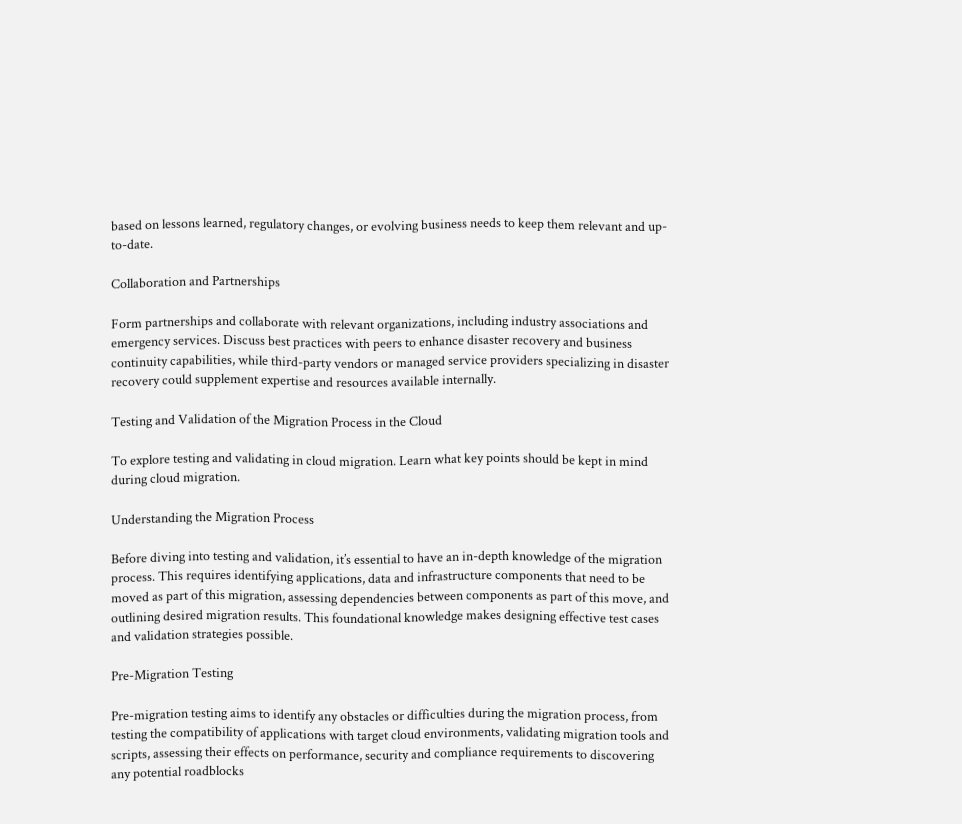based on lessons learned, regulatory changes, or evolving business needs to keep them relevant and up-to-date.

Collaboration and Partnerships

Form partnerships and collaborate with relevant organizations, including industry associations and emergency services. Discuss best practices with peers to enhance disaster recovery and business continuity capabilities, while third-party vendors or managed service providers specializing in disaster recovery could supplement expertise and resources available internally.

Testing and Validation of the Migration Process in the Cloud

To explore testing and validating in cloud migration. Learn what key points should be kept in mind during cloud migration.

Understanding the Migration Process

Before diving into testing and validation, it’s essential to have an in-depth knowledge of the migration process. This requires identifying applications, data and infrastructure components that need to be moved as part of this migration, assessing dependencies between components as part of this move, and outlining desired migration results. This foundational knowledge makes designing effective test cases and validation strategies possible.

Pre-Migration Testing

Pre-migration testing aims to identify any obstacles or difficulties during the migration process, from testing the compatibility of applications with target cloud environments, validating migration tools and scripts, assessing their effects on performance, security and compliance requirements to discovering any potential roadblocks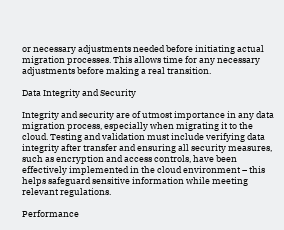or necessary adjustments needed before initiating actual migration processes. This allows time for any necessary adjustments before making a real transition.

Data Integrity and Security

Integrity and security are of utmost importance in any data migration process, especially when migrating it to the cloud. Testing and validation must include verifying data integrity after transfer and ensuring all security measures, such as encryption and access controls, have been effectively implemented in the cloud environment – this helps safeguard sensitive information while meeting relevant regulations.

Performance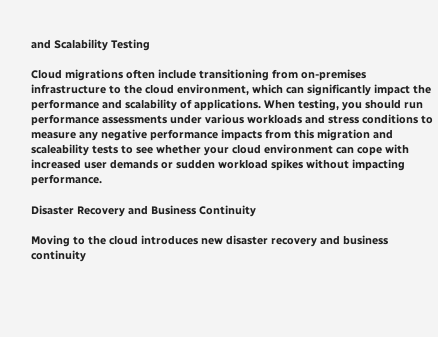and Scalability Testing

Cloud migrations often include transitioning from on-premises infrastructure to the cloud environment, which can significantly impact the performance and scalability of applications. When testing, you should run performance assessments under various workloads and stress conditions to measure any negative performance impacts from this migration and scaleability tests to see whether your cloud environment can cope with increased user demands or sudden workload spikes without impacting performance.

Disaster Recovery and Business Continuity

Moving to the cloud introduces new disaster recovery and business continuity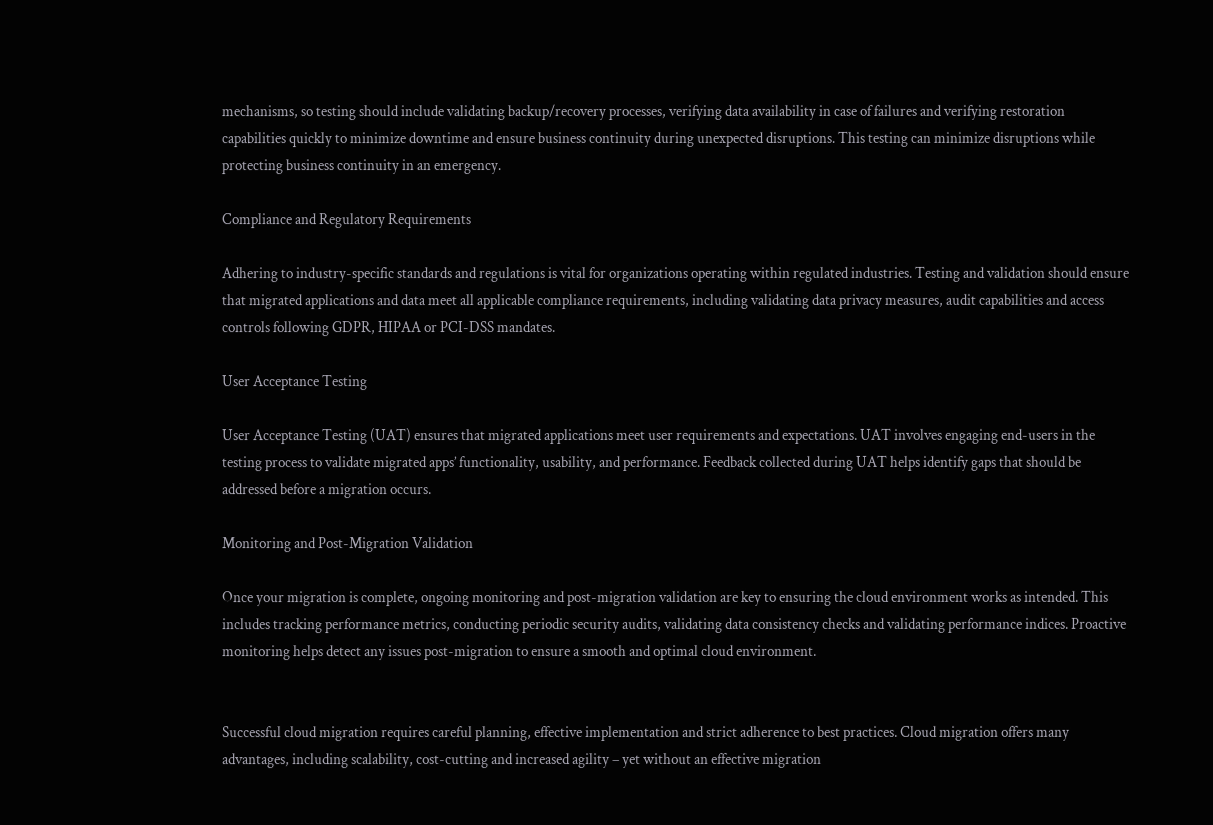mechanisms, so testing should include validating backup/recovery processes, verifying data availability in case of failures and verifying restoration capabilities quickly to minimize downtime and ensure business continuity during unexpected disruptions. This testing can minimize disruptions while protecting business continuity in an emergency.

Compliance and Regulatory Requirements

Adhering to industry-specific standards and regulations is vital for organizations operating within regulated industries. Testing and validation should ensure that migrated applications and data meet all applicable compliance requirements, including validating data privacy measures, audit capabilities and access controls following GDPR, HIPAA or PCI-DSS mandates.

User Acceptance Testing

User Acceptance Testing (UAT) ensures that migrated applications meet user requirements and expectations. UAT involves engaging end-users in the testing process to validate migrated apps’ functionality, usability, and performance. Feedback collected during UAT helps identify gaps that should be addressed before a migration occurs.

Monitoring and Post-Migration Validation

Once your migration is complete, ongoing monitoring and post-migration validation are key to ensuring the cloud environment works as intended. This includes tracking performance metrics, conducting periodic security audits, validating data consistency checks and validating performance indices. Proactive monitoring helps detect any issues post-migration to ensure a smooth and optimal cloud environment.


Successful cloud migration requires careful planning, effective implementation and strict adherence to best practices. Cloud migration offers many advantages, including scalability, cost-cutting and increased agility – yet without an effective migration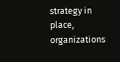strategy in place, organizations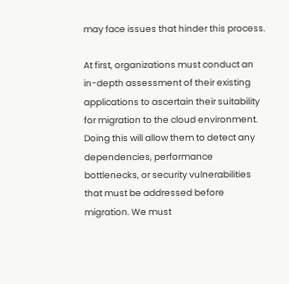may face issues that hinder this process.

At first, organizations must conduct an in-depth assessment of their existing applications to ascertain their suitability for migration to the cloud environment. Doing this will allow them to detect any dependencies, performance bottlenecks, or security vulnerabilities that must be addressed before migration. We must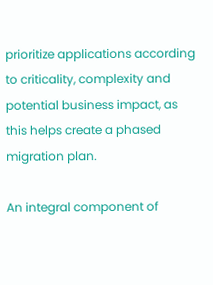prioritize applications according to criticality, complexity and potential business impact, as this helps create a phased migration plan.

An integral component of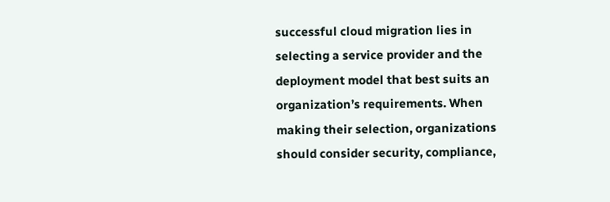successful cloud migration lies in selecting a service provider and the deployment model that best suits an organization’s requirements. When making their selection, organizations should consider security, compliance,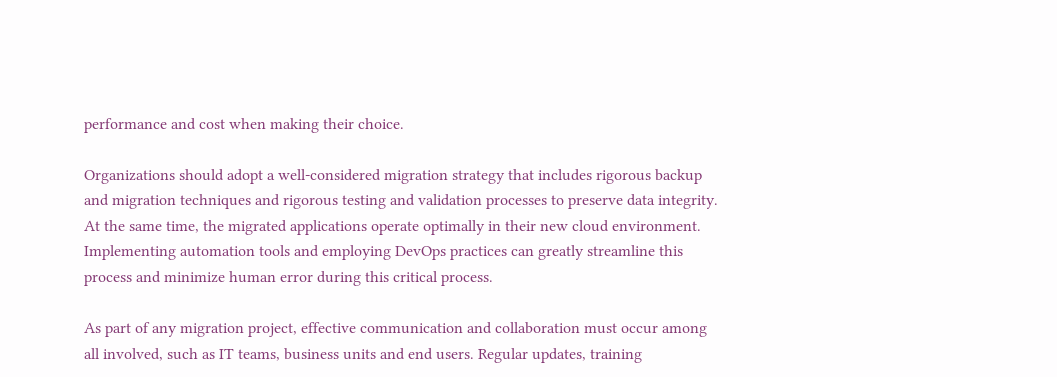performance and cost when making their choice.

Organizations should adopt a well-considered migration strategy that includes rigorous backup and migration techniques and rigorous testing and validation processes to preserve data integrity. At the same time, the migrated applications operate optimally in their new cloud environment. Implementing automation tools and employing DevOps practices can greatly streamline this process and minimize human error during this critical process.

As part of any migration project, effective communication and collaboration must occur among all involved, such as IT teams, business units and end users. Regular updates, training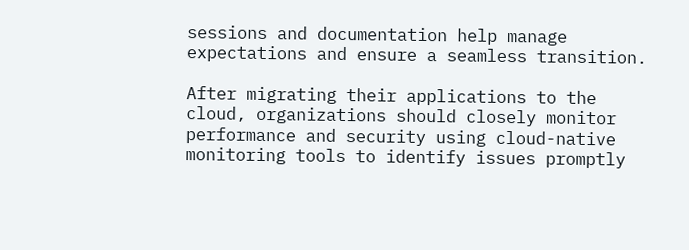sessions and documentation help manage expectations and ensure a seamless transition.

After migrating their applications to the cloud, organizations should closely monitor performance and security using cloud-native monitoring tools to identify issues promptly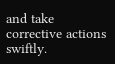and take corrective actions swiftly.